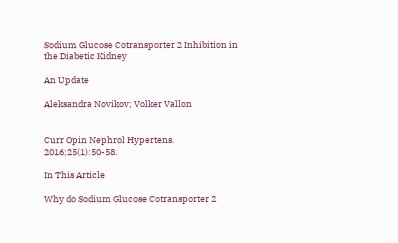Sodium Glucose Cotransporter 2 Inhibition in the Diabetic Kidney

An Update

Aleksandra Novikov; Volker Vallon


Curr Opin Nephrol Hypertens. 2016;25(1):50-58.

In This Article

Why do Sodium Glucose Cotransporter 2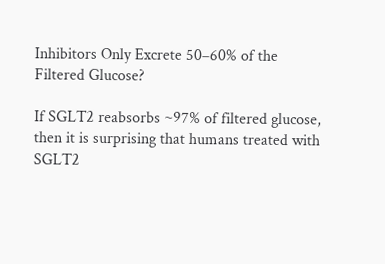Inhibitors Only Excrete 50–60% of the Filtered Glucose?

If SGLT2 reabsorbs ~97% of filtered glucose, then it is surprising that humans treated with SGLT2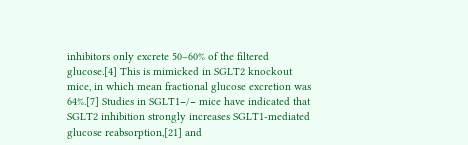inhibitors only excrete 50–60% of the filtered glucose.[4] This is mimicked in SGLT2 knockout mice, in which mean fractional glucose excretion was 64%.[7] Studies in SGLT1−/− mice have indicated that SGLT2 inhibition strongly increases SGLT1-mediated glucose reabsorption,[21] and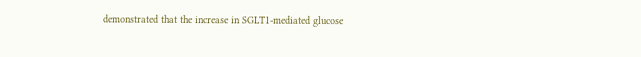demonstrated that the increase in SGLT1-mediated glucose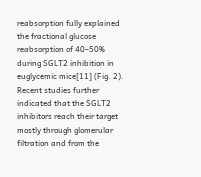reabsorption fully explained the fractional glucose reabsorption of 40–50% during SGLT2 inhibition in euglycemic mice[11] (Fig. 2). Recent studies further indicated that the SGLT2 inhibitors reach their target mostly through glomerular filtration and from the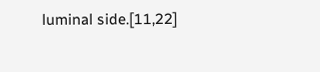luminal side.[11,22]